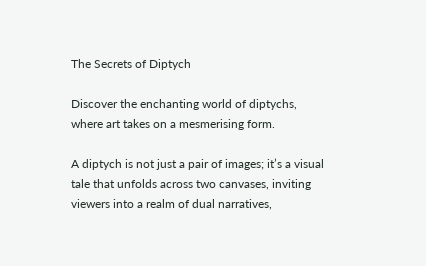The Secrets of Diptych

Discover the enchanting world of diptychs, where art takes on a mesmerising form.

A diptych is not just a pair of images; it’s a visual tale that unfolds across two canvases, inviting viewers into a realm of dual narratives,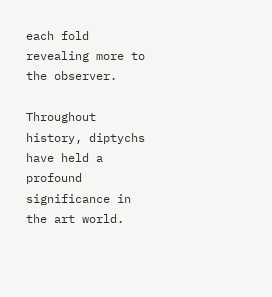each fold revealing more to the observer.

Throughout history, diptychs have held a profound significance in the art world.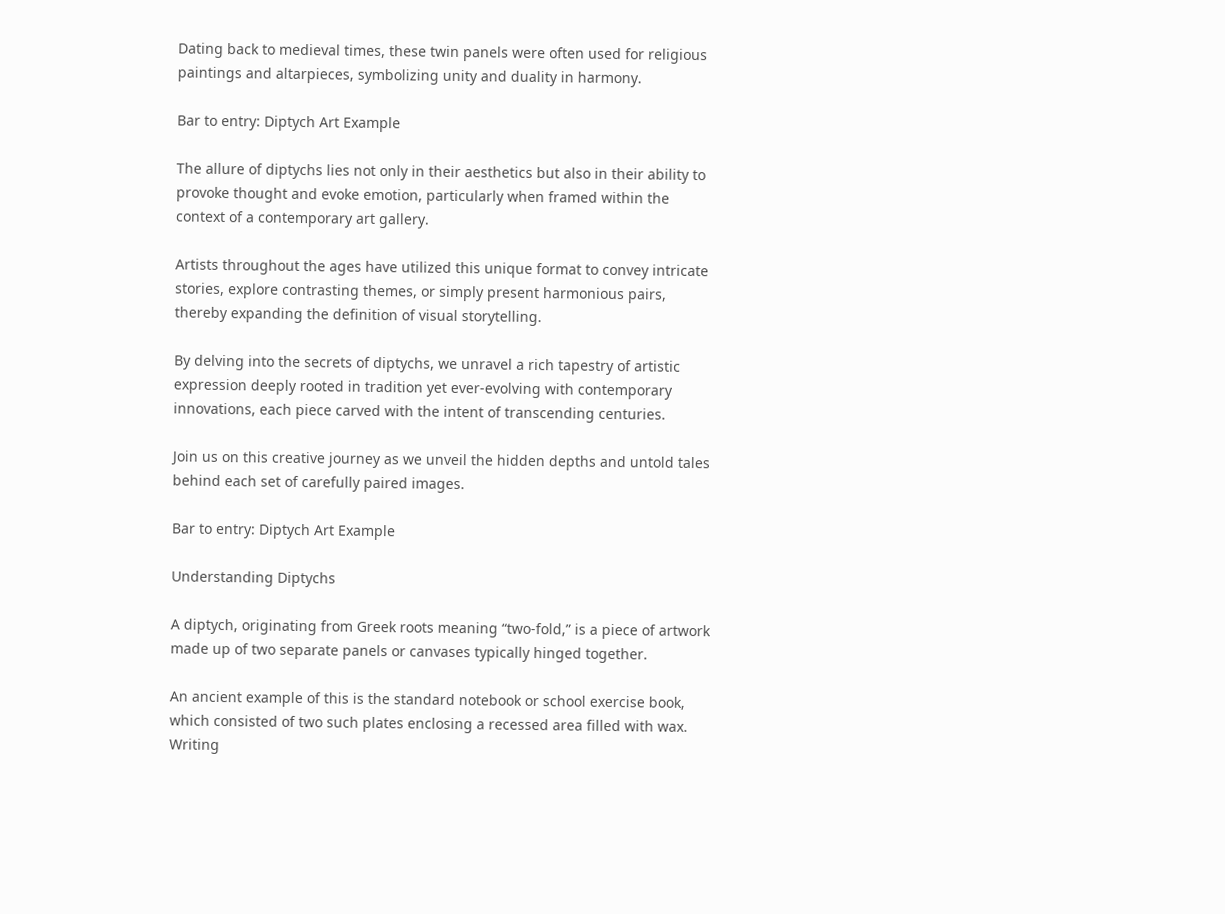Dating back to medieval times, these twin panels were often used for religious paintings and altarpieces, symbolizing unity and duality in harmony.

Bar to entry: Diptych Art Example

The allure of diptychs lies not only in their aesthetics but also in their ability to provoke thought and evoke emotion, particularly when framed within the context of a contemporary art gallery.

Artists throughout the ages have utilized this unique format to convey intricate stories, explore contrasting themes, or simply present harmonious pairs, thereby expanding the definition of visual storytelling.

By delving into the secrets of diptychs, we unravel a rich tapestry of artistic expression deeply rooted in tradition yet ever-evolving with contemporary innovations, each piece carved with the intent of transcending centuries.

Join us on this creative journey as we unveil the hidden depths and untold tales behind each set of carefully paired images.

Bar to entry: Diptych Art Example

Understanding Diptychs

A diptych, originating from Greek roots meaning “two-fold,” is a piece of artwork made up of two separate panels or canvases typically hinged together.

An ancient example of this is the standard notebook or school exercise book, which consisted of two such plates enclosing a recessed area filled with wax. Writing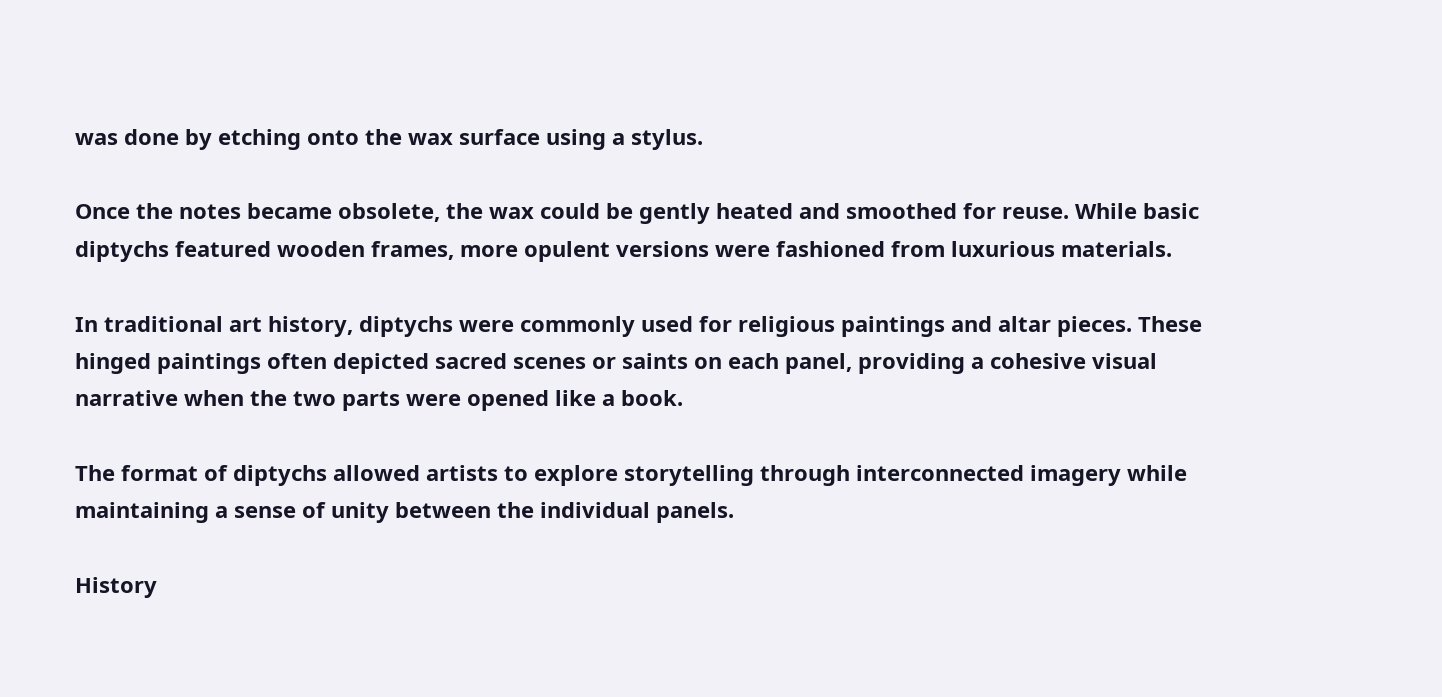was done by etching onto the wax surface using a stylus.

Once the notes became obsolete, the wax could be gently heated and smoothed for reuse. While basic diptychs featured wooden frames, more opulent versions were fashioned from luxurious materials.

In traditional art history, diptychs were commonly used for religious paintings and altar pieces. These hinged paintings often depicted sacred scenes or saints on each panel, providing a cohesive visual narrative when the two parts were opened like a book.

The format of diptychs allowed artists to explore storytelling through interconnected imagery while maintaining a sense of unity between the individual panels.

History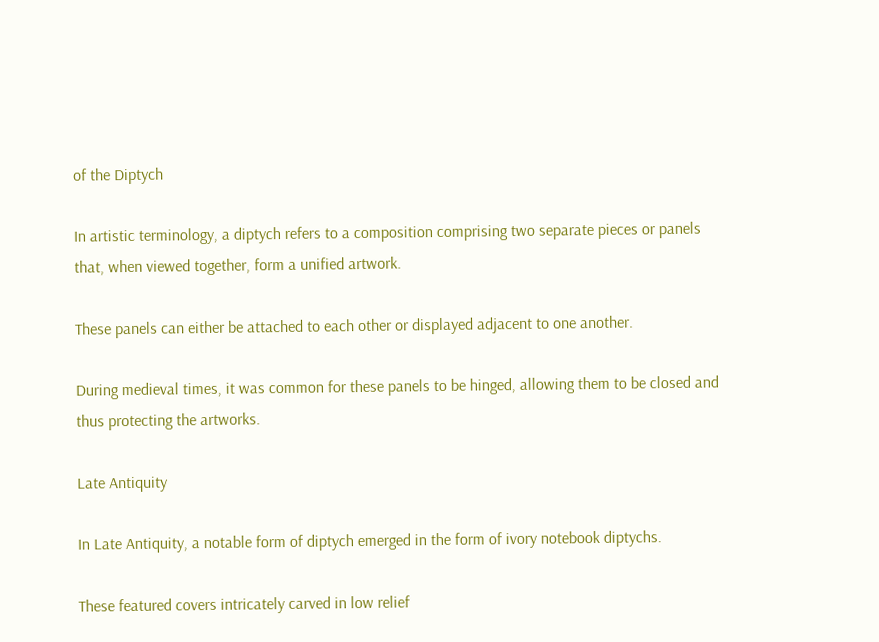of the Diptych

In artistic terminology, a diptych refers to a composition comprising two separate pieces or panels that, when viewed together, form a unified artwork.

These panels can either be attached to each other or displayed adjacent to one another.

During medieval times, it was common for these panels to be hinged, allowing them to be closed and thus protecting the artworks.

Late Antiquity

In Late Antiquity, a notable form of diptych emerged in the form of ivory notebook diptychs.

These featured covers intricately carved in low relief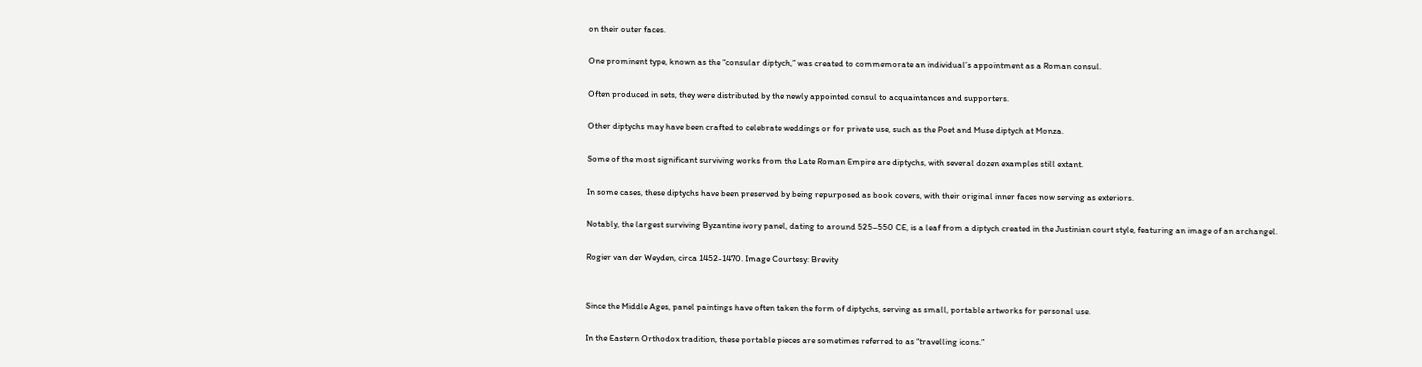on their outer faces.

One prominent type, known as the “consular diptych,” was created to commemorate an individual’s appointment as a Roman consul.

Often produced in sets, they were distributed by the newly appointed consul to acquaintances and supporters.

Other diptychs may have been crafted to celebrate weddings or for private use, such as the Poet and Muse diptych at Monza.

Some of the most significant surviving works from the Late Roman Empire are diptychs, with several dozen examples still extant.

In some cases, these diptychs have been preserved by being repurposed as book covers, with their original inner faces now serving as exteriors.

Notably, the largest surviving Byzantine ivory panel, dating to around 525–550 CE, is a leaf from a diptych created in the Justinian court style, featuring an image of an archangel.

Rogier van der Weyden, circa 1452-1470. Image Courtesy: Brevity


Since the Middle Ages, panel paintings have often taken the form of diptychs, serving as small, portable artworks for personal use.

In the Eastern Orthodox tradition, these portable pieces are sometimes referred to as “travelling icons.”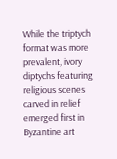While the triptych format was more prevalent, ivory diptychs featuring religious scenes carved in relief emerged first in Byzantine art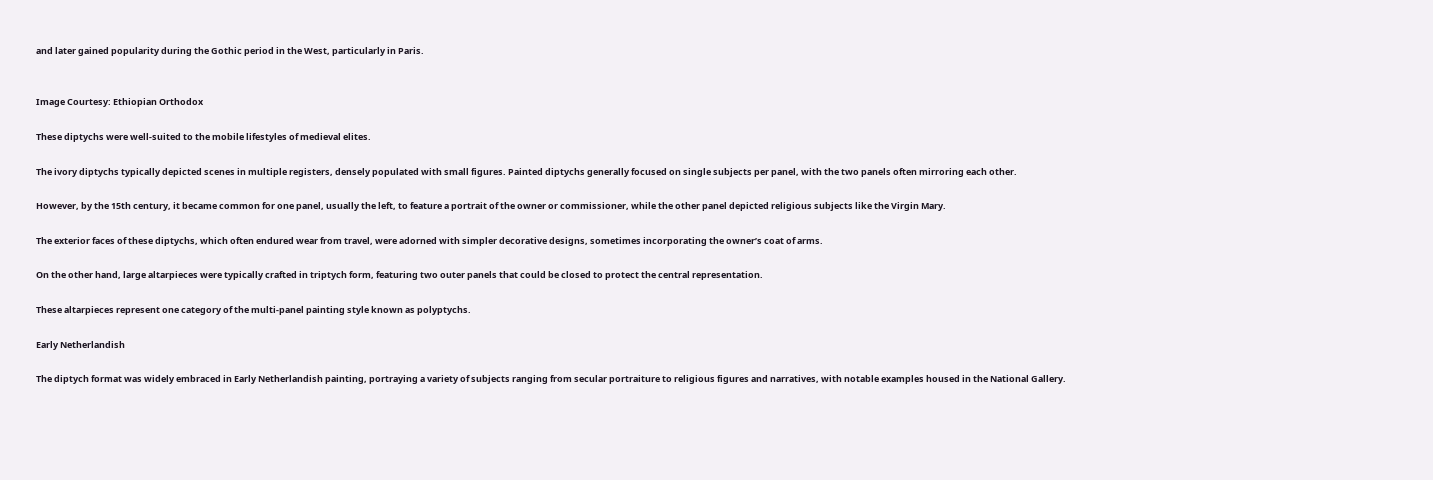and later gained popularity during the Gothic period in the West, particularly in Paris.


Image Courtesy: Ethiopian Orthodox

These diptychs were well-suited to the mobile lifestyles of medieval elites.

The ivory diptychs typically depicted scenes in multiple registers, densely populated with small figures. Painted diptychs generally focused on single subjects per panel, with the two panels often mirroring each other.

However, by the 15th century, it became common for one panel, usually the left, to feature a portrait of the owner or commissioner, while the other panel depicted religious subjects like the Virgin Mary.

The exterior faces of these diptychs, which often endured wear from travel, were adorned with simpler decorative designs, sometimes incorporating the owner’s coat of arms.

On the other hand, large altarpieces were typically crafted in triptych form, featuring two outer panels that could be closed to protect the central representation.

These altarpieces represent one category of the multi-panel painting style known as polyptychs.

Early Netherlandish

The diptych format was widely embraced in Early Netherlandish painting, portraying a variety of subjects ranging from secular portraiture to religious figures and narratives, with notable examples housed in the National Gallery.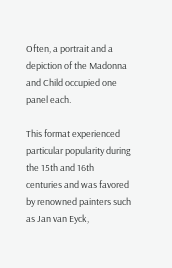Often, a portrait and a depiction of the Madonna and Child occupied one panel each.

This format experienced particular popularity during the 15th and 16th centuries and was favored by renowned painters such as Jan van Eyck,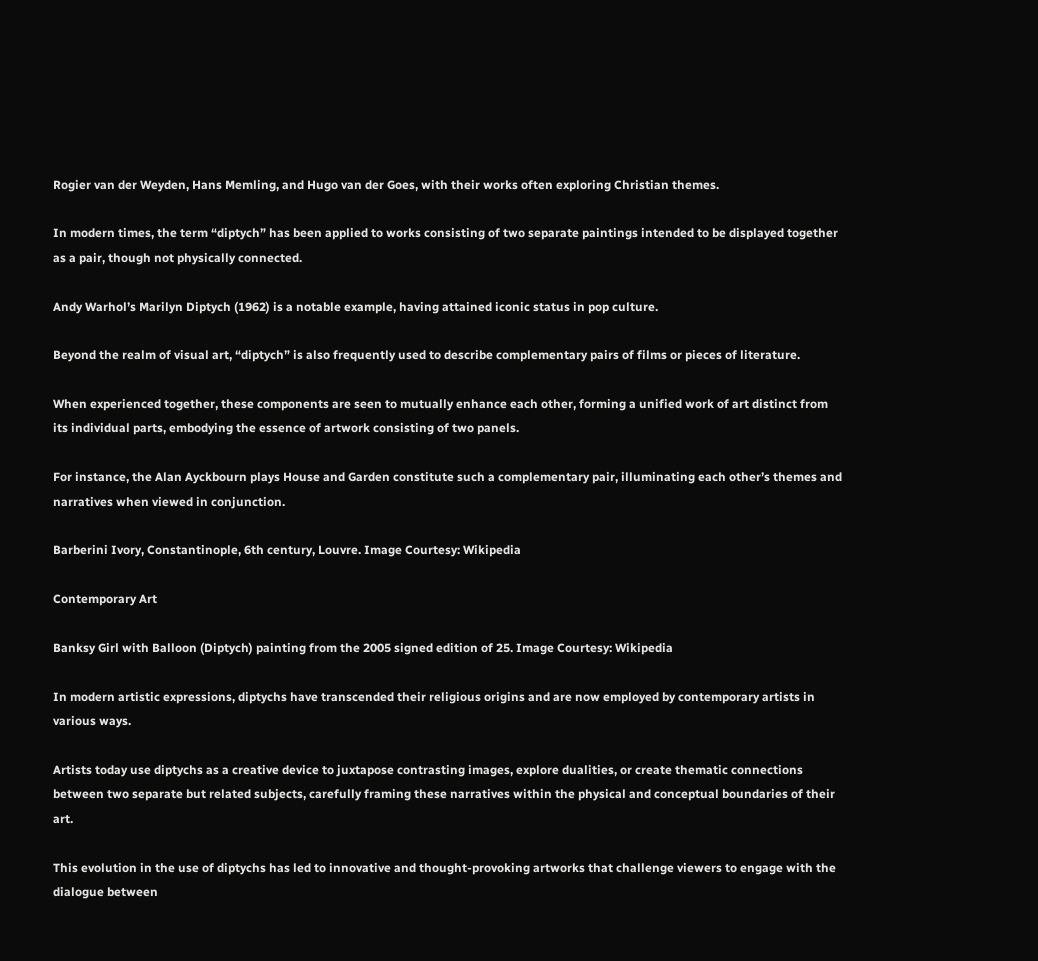Rogier van der Weyden, Hans Memling, and Hugo van der Goes, with their works often exploring Christian themes.

In modern times, the term “diptych” has been applied to works consisting of two separate paintings intended to be displayed together as a pair, though not physically connected.

Andy Warhol’s Marilyn Diptych (1962) is a notable example, having attained iconic status in pop culture.

Beyond the realm of visual art, “diptych” is also frequently used to describe complementary pairs of films or pieces of literature.

When experienced together, these components are seen to mutually enhance each other, forming a unified work of art distinct from its individual parts, embodying the essence of artwork consisting of two panels.

For instance, the Alan Ayckbourn plays House and Garden constitute such a complementary pair, illuminating each other’s themes and narratives when viewed in conjunction.

Barberini Ivory, Constantinople, 6th century, Louvre. Image Courtesy: Wikipedia

Contemporary Art

Banksy Girl with Balloon (Diptych) painting from the 2005 signed edition of 25. Image Courtesy: Wikipedia

In modern artistic expressions, diptychs have transcended their religious origins and are now employed by contemporary artists in various ways.

Artists today use diptychs as a creative device to juxtapose contrasting images, explore dualities, or create thematic connections between two separate but related subjects, carefully framing these narratives within the physical and conceptual boundaries of their art.

This evolution in the use of diptychs has led to innovative and thought-provoking artworks that challenge viewers to engage with the dialogue between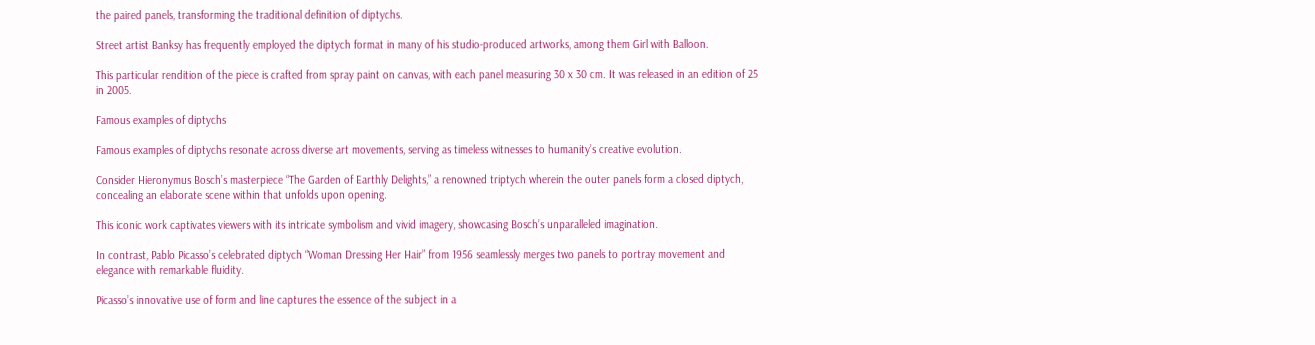the paired panels, transforming the traditional definition of diptychs.

Street artist Banksy has frequently employed the diptych format in many of his studio-produced artworks, among them Girl with Balloon.

This particular rendition of the piece is crafted from spray paint on canvas, with each panel measuring 30 x 30 cm. It was released in an edition of 25 in 2005.

Famous examples of diptychs

Famous examples of diptychs resonate across diverse art movements, serving as timeless witnesses to humanity’s creative evolution.

Consider Hieronymus Bosch’s masterpiece “The Garden of Earthly Delights,” a renowned triptych wherein the outer panels form a closed diptych, concealing an elaborate scene within that unfolds upon opening.

This iconic work captivates viewers with its intricate symbolism and vivid imagery, showcasing Bosch’s unparalleled imagination.

In contrast, Pablo Picasso’s celebrated diptych “Woman Dressing Her Hair” from 1956 seamlessly merges two panels to portray movement and elegance with remarkable fluidity.

Picasso’s innovative use of form and line captures the essence of the subject in a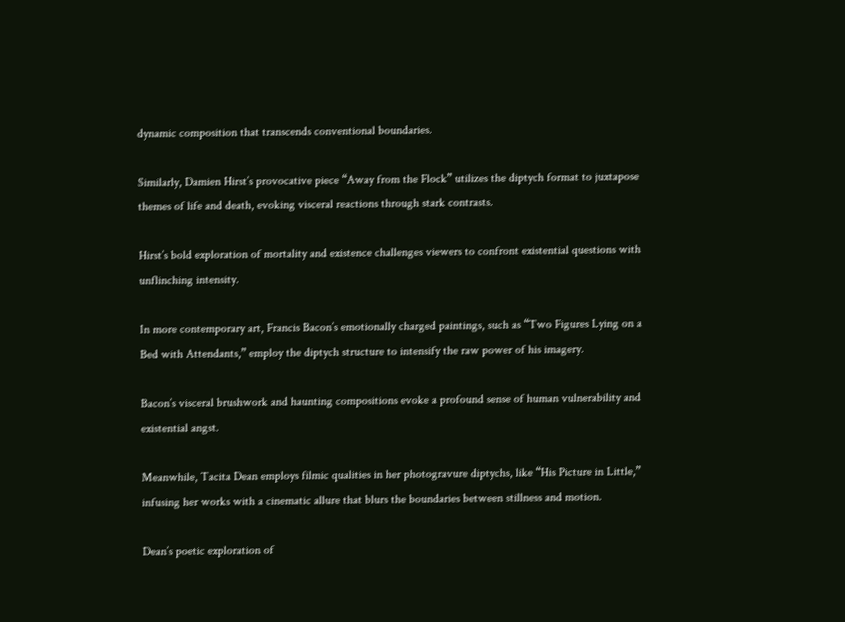dynamic composition that transcends conventional boundaries.

Similarly, Damien Hirst’s provocative piece “Away from the Flock” utilizes the diptych format to juxtapose themes of life and death, evoking visceral reactions through stark contrasts.

Hirst’s bold exploration of mortality and existence challenges viewers to confront existential questions with unflinching intensity.

In more contemporary art, Francis Bacon’s emotionally charged paintings, such as “Two Figures Lying on a Bed with Attendants,” employ the diptych structure to intensify the raw power of his imagery.

Bacon’s visceral brushwork and haunting compositions evoke a profound sense of human vulnerability and existential angst.

Meanwhile, Tacita Dean employs filmic qualities in her photogravure diptychs, like “His Picture in Little,” infusing her works with a cinematic allure that blurs the boundaries between stillness and motion.

Dean’s poetic exploration of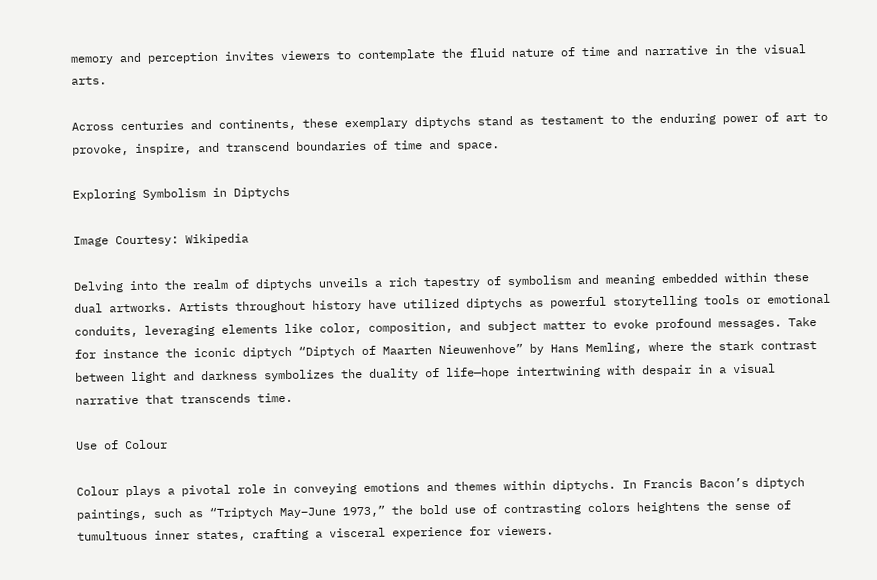memory and perception invites viewers to contemplate the fluid nature of time and narrative in the visual arts.

Across centuries and continents, these exemplary diptychs stand as testament to the enduring power of art to provoke, inspire, and transcend boundaries of time and space.

Exploring Symbolism in Diptychs

Image Courtesy: Wikipedia

Delving into the realm of diptychs unveils a rich tapestry of symbolism and meaning embedded within these dual artworks. Artists throughout history have utilized diptychs as powerful storytelling tools or emotional conduits, leveraging elements like color, composition, and subject matter to evoke profound messages. Take for instance the iconic diptych “Diptych of Maarten Nieuwenhove” by Hans Memling, where the stark contrast between light and darkness symbolizes the duality of life—hope intertwining with despair in a visual narrative that transcends time.

Use of Colour

Colour plays a pivotal role in conveying emotions and themes within diptychs. In Francis Bacon’s diptych paintings, such as “Triptych May–June 1973,” the bold use of contrasting colors heightens the sense of tumultuous inner states, crafting a visceral experience for viewers.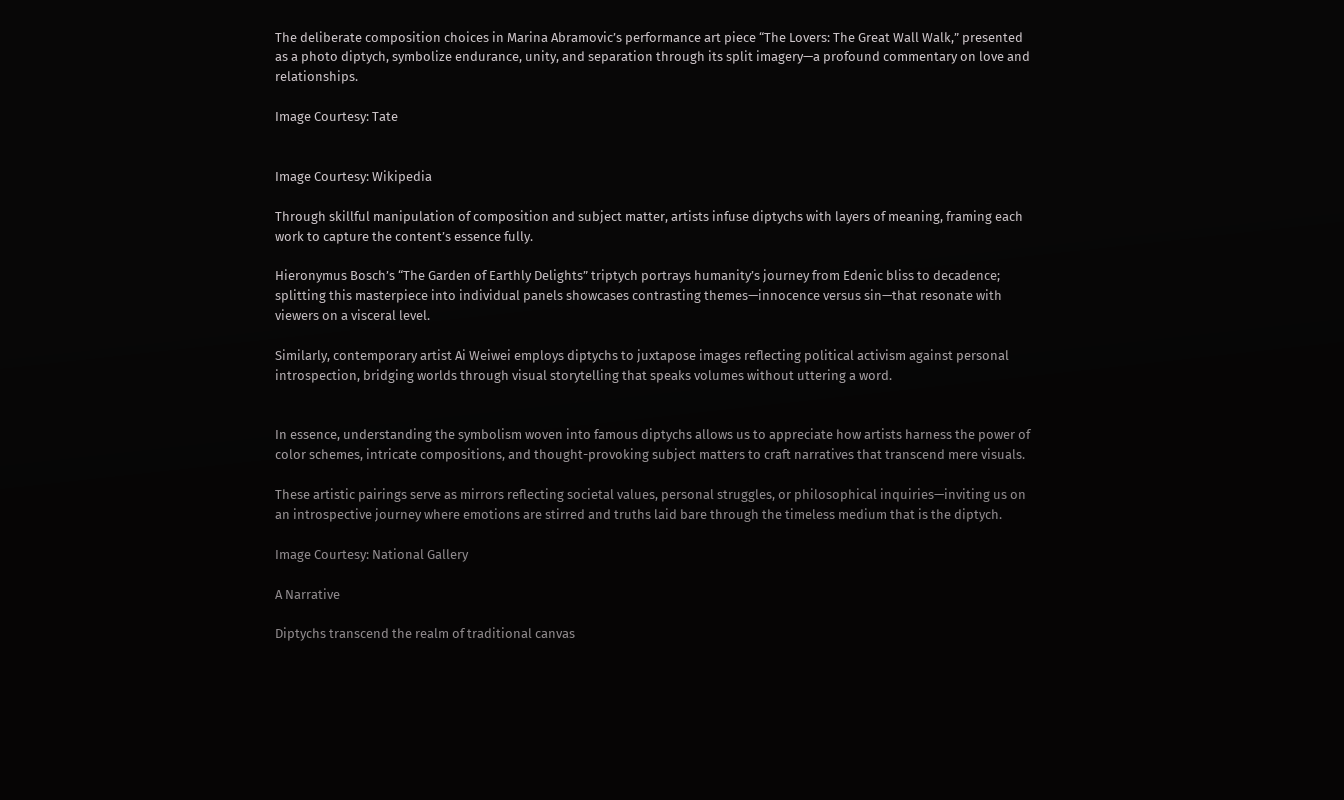The deliberate composition choices in Marina Abramovic’s performance art piece “The Lovers: The Great Wall Walk,” presented as a photo diptych, symbolize endurance, unity, and separation through its split imagery—a profound commentary on love and relationships.

Image Courtesy: Tate


Image Courtesy: Wikipedia

Through skillful manipulation of composition and subject matter, artists infuse diptychs with layers of meaning, framing each work to capture the content’s essence fully.

Hieronymus Bosch’s “The Garden of Earthly Delights” triptych portrays humanity’s journey from Edenic bliss to decadence; splitting this masterpiece into individual panels showcases contrasting themes—innocence versus sin—that resonate with viewers on a visceral level.

Similarly, contemporary artist Ai Weiwei employs diptychs to juxtapose images reflecting political activism against personal introspection, bridging worlds through visual storytelling that speaks volumes without uttering a word.


In essence, understanding the symbolism woven into famous diptychs allows us to appreciate how artists harness the power of color schemes, intricate compositions, and thought-provoking subject matters to craft narratives that transcend mere visuals.

These artistic pairings serve as mirrors reflecting societal values, personal struggles, or philosophical inquiries—inviting us on an introspective journey where emotions are stirred and truths laid bare through the timeless medium that is the diptych.

Image Courtesy: National Gallery

A Narrative

Diptychs transcend the realm of traditional canvas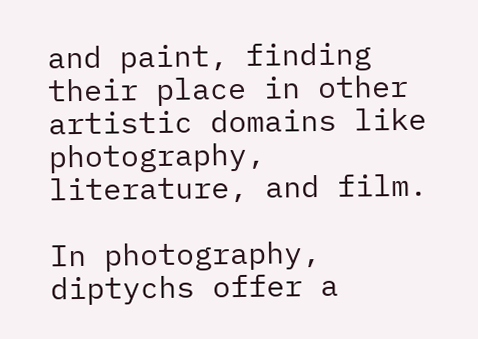and paint, finding their place in other artistic domains like photography, literature, and film.

In photography, diptychs offer a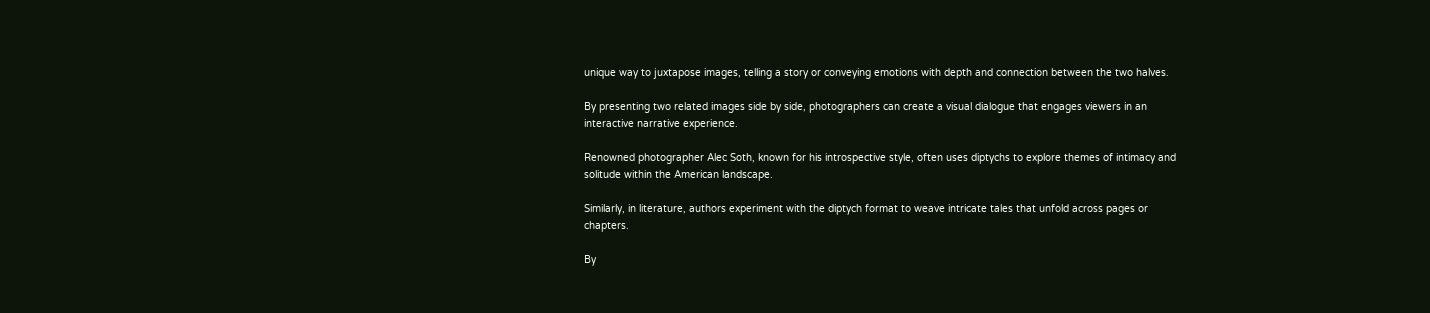unique way to juxtapose images, telling a story or conveying emotions with depth and connection between the two halves.

By presenting two related images side by side, photographers can create a visual dialogue that engages viewers in an interactive narrative experience.

Renowned photographer Alec Soth, known for his introspective style, often uses diptychs to explore themes of intimacy and solitude within the American landscape.

Similarly, in literature, authors experiment with the diptych format to weave intricate tales that unfold across pages or chapters.

By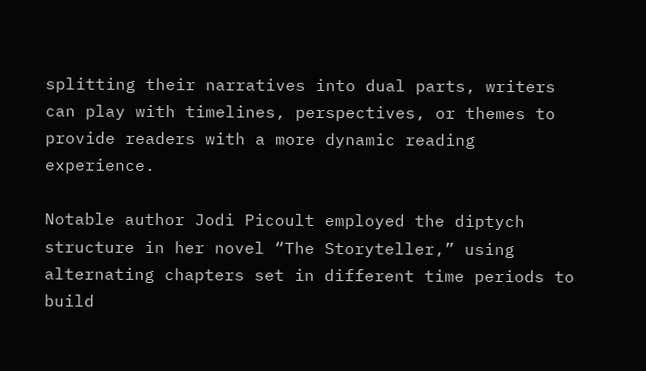splitting their narratives into dual parts, writers can play with timelines, perspectives, or themes to provide readers with a more dynamic reading experience.

Notable author Jodi Picoult employed the diptych structure in her novel “The Storyteller,” using alternating chapters set in different time periods to build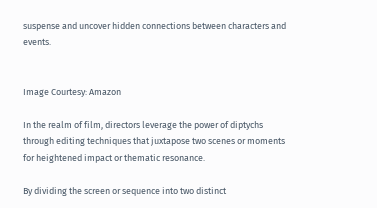suspense and uncover hidden connections between characters and events.


Image Courtesy: Amazon

In the realm of film, directors leverage the power of diptychs through editing techniques that juxtapose two scenes or moments for heightened impact or thematic resonance.

By dividing the screen or sequence into two distinct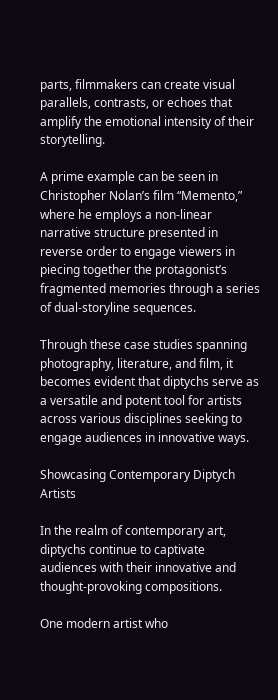parts, filmmakers can create visual parallels, contrasts, or echoes that amplify the emotional intensity of their storytelling.

A prime example can be seen in Christopher Nolan’s film “Memento,” where he employs a non-linear narrative structure presented in reverse order to engage viewers in piecing together the protagonist’s fragmented memories through a series of dual-storyline sequences.

Through these case studies spanning photography, literature, and film, it becomes evident that diptychs serve as a versatile and potent tool for artists across various disciplines seeking to engage audiences in innovative ways.

Showcasing Contemporary Diptych Artists

In the realm of contemporary art, diptychs continue to captivate audiences with their innovative and thought-provoking compositions.

One modern artist who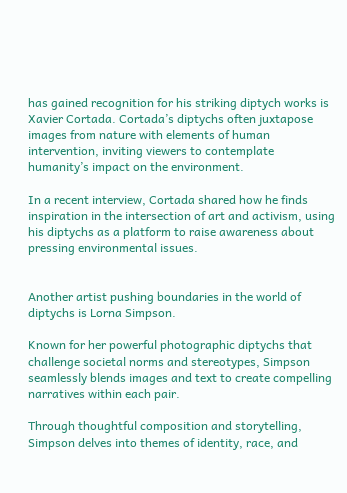has gained recognition for his striking diptych works is Xavier Cortada. Cortada’s diptychs often juxtapose images from nature with elements of human intervention, inviting viewers to contemplate humanity’s impact on the environment.

In a recent interview, Cortada shared how he finds inspiration in the intersection of art and activism, using his diptychs as a platform to raise awareness about pressing environmental issues.


Another artist pushing boundaries in the world of diptychs is Lorna Simpson.

Known for her powerful photographic diptychs that challenge societal norms and stereotypes, Simpson seamlessly blends images and text to create compelling narratives within each pair.

Through thoughtful composition and storytelling, Simpson delves into themes of identity, race, and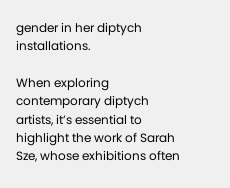gender in her diptych installations.

When exploring contemporary diptych artists, it’s essential to highlight the work of Sarah Sze, whose exhibitions often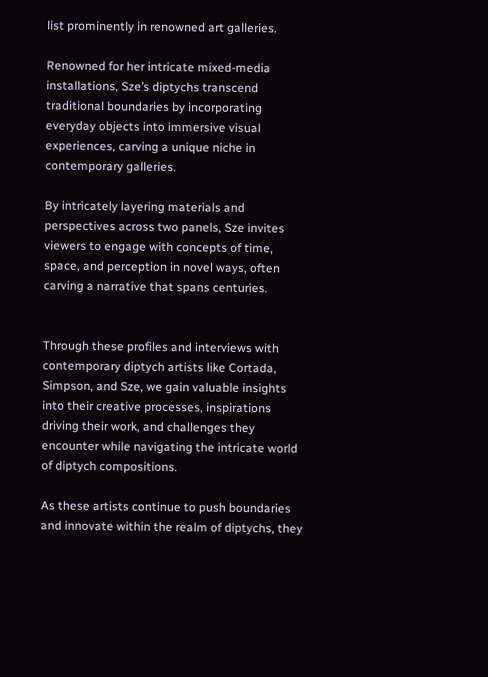list prominently in renowned art galleries.

Renowned for her intricate mixed-media installations, Sze’s diptychs transcend traditional boundaries by incorporating everyday objects into immersive visual experiences, carving a unique niche in contemporary galleries.

By intricately layering materials and perspectives across two panels, Sze invites viewers to engage with concepts of time, space, and perception in novel ways, often carving a narrative that spans centuries.


Through these profiles and interviews with contemporary diptych artists like Cortada, Simpson, and Sze, we gain valuable insights into their creative processes, inspirations driving their work, and challenges they encounter while navigating the intricate world of diptych compositions.

As these artists continue to push boundaries and innovate within the realm of diptychs, they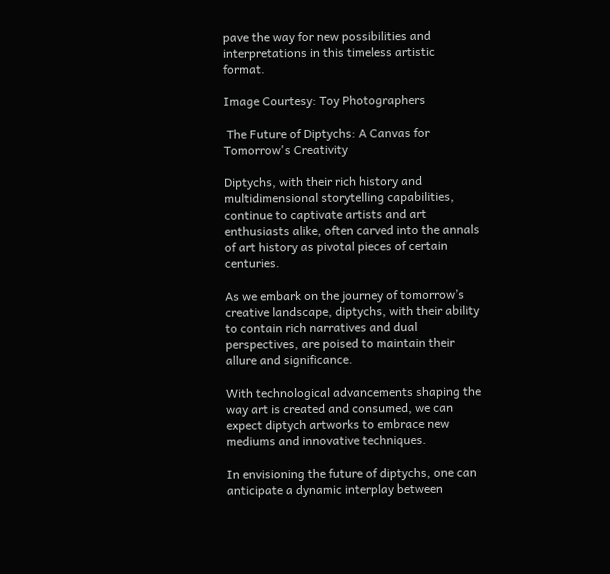pave the way for new possibilities and interpretations in this timeless artistic format.

Image Courtesy: Toy Photographers

 The Future of Diptychs: A Canvas for Tomorrow's Creativity

Diptychs, with their rich history and multidimensional storytelling capabilities, continue to captivate artists and art enthusiasts alike, often carved into the annals of art history as pivotal pieces of certain centuries.

As we embark on the journey of tomorrow’s creative landscape, diptychs, with their ability to contain rich narratives and dual perspectives, are poised to maintain their allure and significance.

With technological advancements shaping the way art is created and consumed, we can expect diptych artworks to embrace new mediums and innovative techniques.

In envisioning the future of diptychs, one can anticipate a dynamic interplay between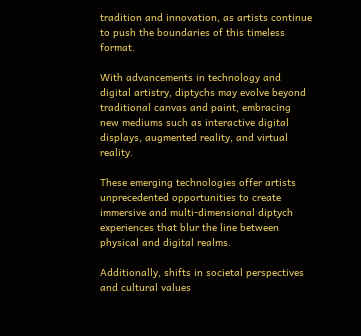tradition and innovation, as artists continue to push the boundaries of this timeless format.

With advancements in technology and digital artistry, diptychs may evolve beyond traditional canvas and paint, embracing new mediums such as interactive digital displays, augmented reality, and virtual reality.

These emerging technologies offer artists unprecedented opportunities to create immersive and multi-dimensional diptych experiences that blur the line between physical and digital realms.

Additionally, shifts in societal perspectives and cultural values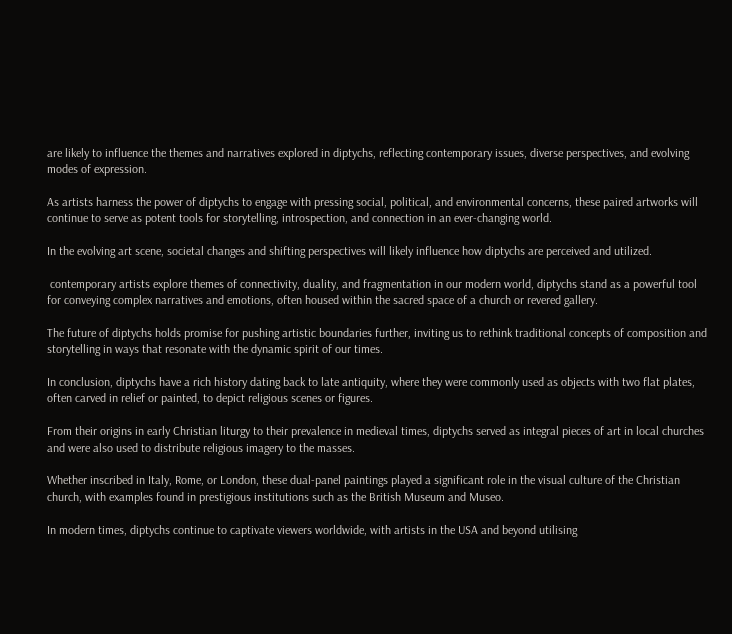are likely to influence the themes and narratives explored in diptychs, reflecting contemporary issues, diverse perspectives, and evolving modes of expression.

As artists harness the power of diptychs to engage with pressing social, political, and environmental concerns, these paired artworks will continue to serve as potent tools for storytelling, introspection, and connection in an ever-changing world.

In the evolving art scene, societal changes and shifting perspectives will likely influence how diptychs are perceived and utilized.

 contemporary artists explore themes of connectivity, duality, and fragmentation in our modern world, diptychs stand as a powerful tool for conveying complex narratives and emotions, often housed within the sacred space of a church or revered gallery.

The future of diptychs holds promise for pushing artistic boundaries further, inviting us to rethink traditional concepts of composition and storytelling in ways that resonate with the dynamic spirit of our times.

In conclusion, diptychs have a rich history dating back to late antiquity, where they were commonly used as objects with two flat plates, often carved in relief or painted, to depict religious scenes or figures.

From their origins in early Christian liturgy to their prevalence in medieval times, diptychs served as integral pieces of art in local churches and were also used to distribute religious imagery to the masses.

Whether inscribed in Italy, Rome, or London, these dual-panel paintings played a significant role in the visual culture of the Christian church, with examples found in prestigious institutions such as the British Museum and Museo.

In modern times, diptychs continue to captivate viewers worldwide, with artists in the USA and beyond utilising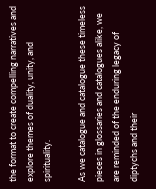the format to create compelling narratives and explore themes of duality, unity, and spirituality.

As we catalogue and catalogue these timeless pieces in glossaries and catalogues alike, we are reminded of the enduring legacy of diptychs and their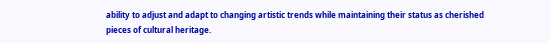ability to adjust and adapt to changing artistic trends while maintaining their status as cherished pieces of cultural heritage.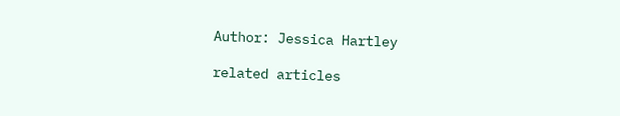Author: Jessica Hartley

related articles